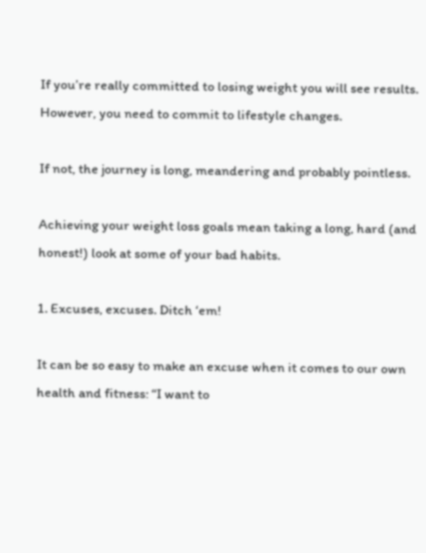If you’re really committed to losing weight you will see results. However, you need to commit to lifestyle changes.

If not, the journey is long, meandering and probably pointless.

Achieving your weight loss goals mean taking a long, hard (and honest!) look at some of your bad habits.

1. Excuses, excuses. Ditch ‘em!

It can be so easy to make an excuse when it comes to our own health and fitness: “I want to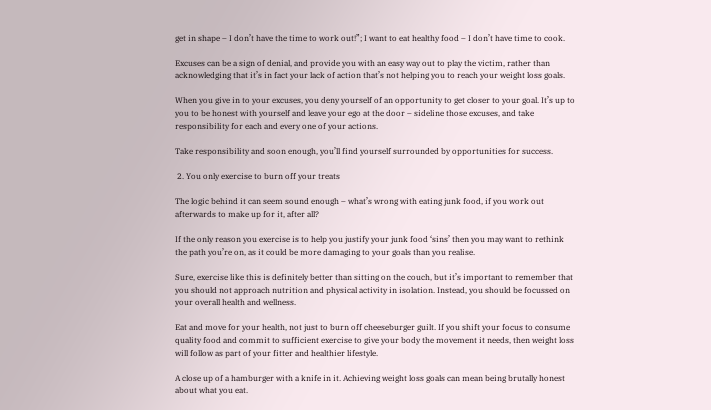get in shape – I don’t have the time to work out!”; I want to eat healthy food – I don’t have time to cook.

Excuses can be a sign of denial, and provide you with an easy way out to play the victim, rather than acknowledging that it’s in fact your lack of action that’s not helping you to reach your weight loss goals.

When you give in to your excuses, you deny yourself of an opportunity to get closer to your goal. It’s up to you to be honest with yourself and leave your ego at the door – sideline those excuses, and take responsibility for each and every one of your actions.

Take responsibility and soon enough, you’ll find yourself surrounded by opportunities for success.

 2. You only exercise to burn off your treats

The logic behind it can seem sound enough – what’s wrong with eating junk food, if you work out afterwards to make up for it, after all?

If the only reason you exercise is to help you justify your junk food ‘sins’ then you may want to rethink the path you’re on, as it could be more damaging to your goals than you realise.

Sure, exercise like this is definitely better than sitting on the couch, but it’s important to remember that you should not approach nutrition and physical activity in isolation. Instead, you should be focussed on your overall health and wellness.

Eat and move for your health, not just to burn off cheeseburger guilt. If you shift your focus to consume quality food and commit to sufficient exercise to give your body the movement it needs, then weight loss will follow as part of your fitter and healthier lifestyle.

A close up of a hamburger with a knife in it. Achieving weight loss goals can mean being brutally honest about what you eat.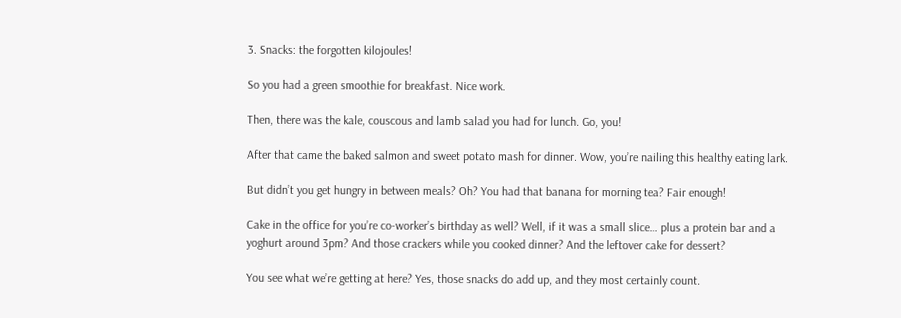3. Snacks: the forgotten kilojoules!

So you had a green smoothie for breakfast. Nice work.

Then, there was the kale, couscous and lamb salad you had for lunch. Go, you!

After that came the baked salmon and sweet potato mash for dinner. Wow, you’re nailing this healthy eating lark.

But didn’t you get hungry in between meals? Oh? You had that banana for morning tea? Fair enough!

Cake in the office for you’re co-worker’s birthday as well? Well, if it was a small slice… plus a protein bar and a yoghurt around 3pm? And those crackers while you cooked dinner? And the leftover cake for dessert?

You see what we’re getting at here? Yes, those snacks do add up, and they most certainly count.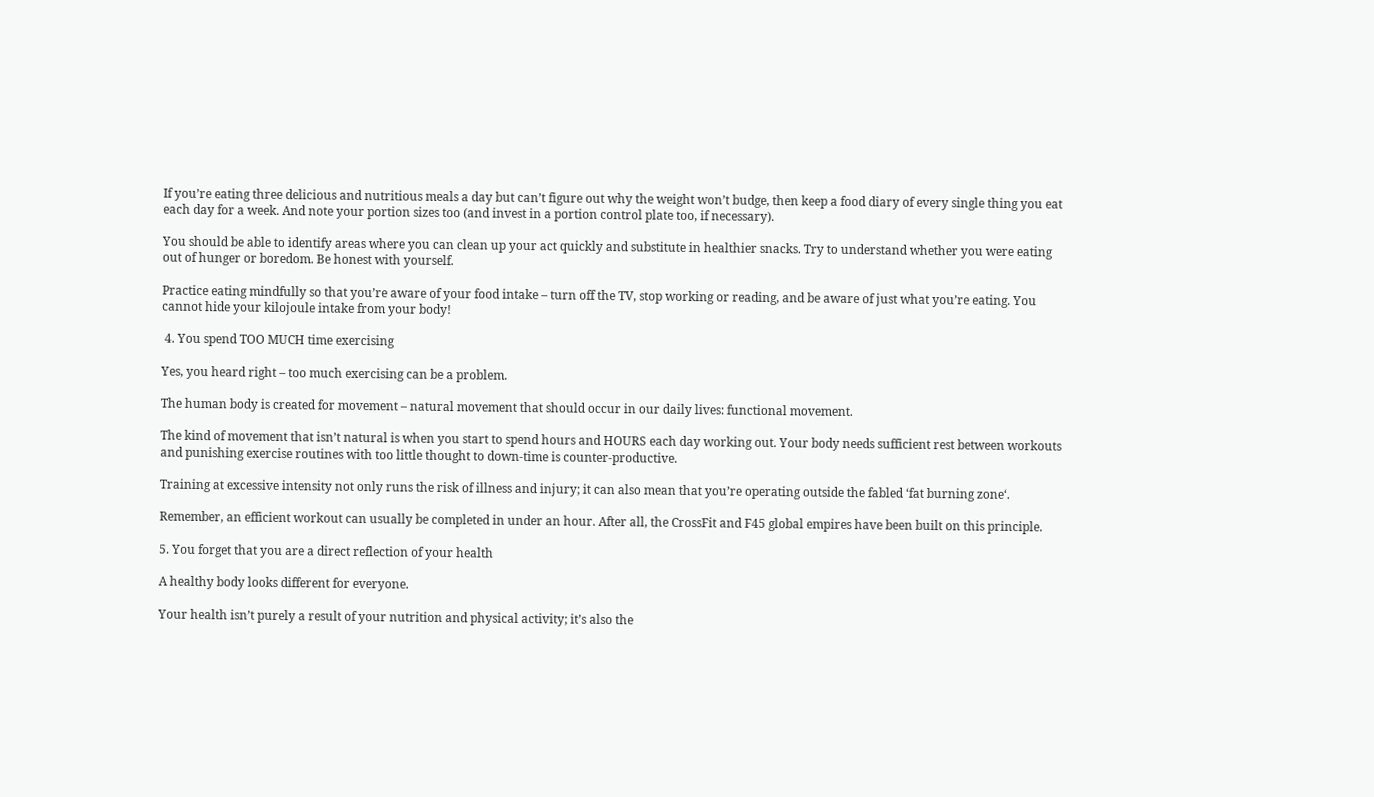If you’re eating three delicious and nutritious meals a day but can’t figure out why the weight won’t budge, then keep a food diary of every single thing you eat each day for a week. And note your portion sizes too (and invest in a portion control plate too, if necessary).

You should be able to identify areas where you can clean up your act quickly and substitute in healthier snacks. Try to understand whether you were eating out of hunger or boredom. Be honest with yourself.

Practice eating mindfully so that you’re aware of your food intake – turn off the TV, stop working or reading, and be aware of just what you’re eating. You cannot hide your kilojoule intake from your body!

 4. You spend TOO MUCH time exercising

Yes, you heard right – too much exercising can be a problem.

The human body is created for movement – natural movement that should occur in our daily lives: functional movement.

The kind of movement that isn’t natural is when you start to spend hours and HOURS each day working out. Your body needs sufficient rest between workouts and punishing exercise routines with too little thought to down-time is counter-productive.

Training at excessive intensity not only runs the risk of illness and injury; it can also mean that you’re operating outside the fabled ‘fat burning zone‘.

Remember, an efficient workout can usually be completed in under an hour. After all, the CrossFit and F45 global empires have been built on this principle.

5. You forget that you are a direct reflection of your health

A healthy body looks different for everyone.

Your health isn’t purely a result of your nutrition and physical activity; it’s also the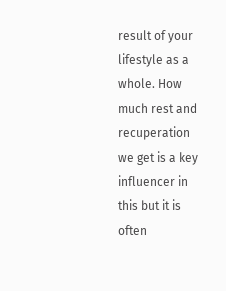result of your lifestyle as a whole. How much rest and recuperation we get is a key influencer in this but it is often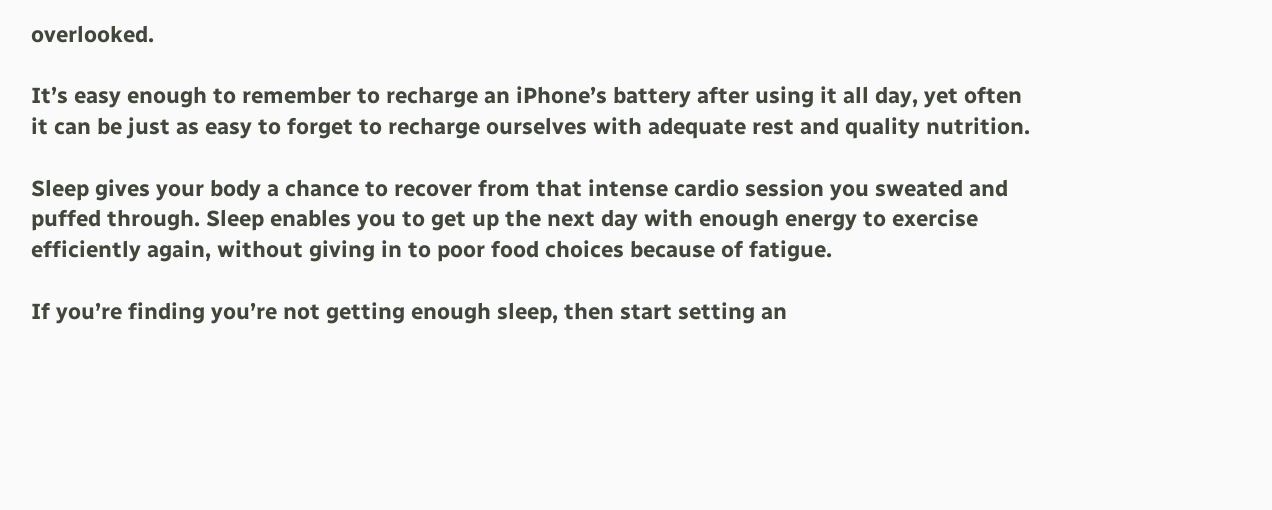overlooked.

It’s easy enough to remember to recharge an iPhone’s battery after using it all day, yet often it can be just as easy to forget to recharge ourselves with adequate rest and quality nutrition.

Sleep gives your body a chance to recover from that intense cardio session you sweated and puffed through. Sleep enables you to get up the next day with enough energy to exercise efficiently again, without giving in to poor food choices because of fatigue.

If you’re finding you’re not getting enough sleep, then start setting an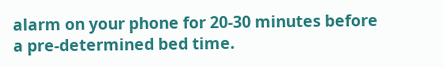alarm on your phone for 20-30 minutes before a pre-determined bed time.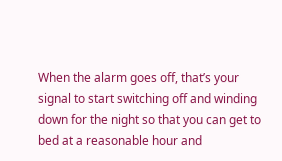When the alarm goes off, that’s your signal to start switching off and winding down for the night so that you can get to bed at a reasonable hour and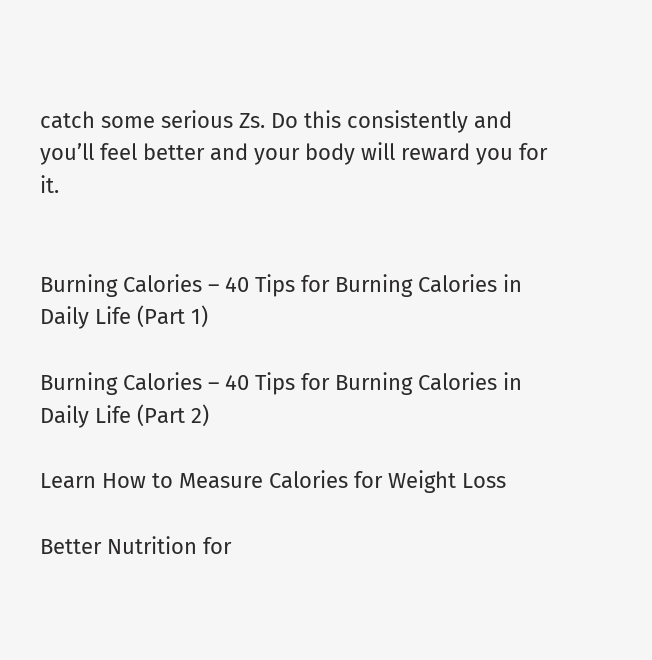catch some serious Zs. Do this consistently and you’ll feel better and your body will reward you for it.


Burning Calories – 40 Tips for Burning Calories in Daily Life (Part 1)

Burning Calories – 40 Tips for Burning Calories in Daily Life (Part 2)

Learn How to Measure Calories for Weight Loss

Better Nutrition for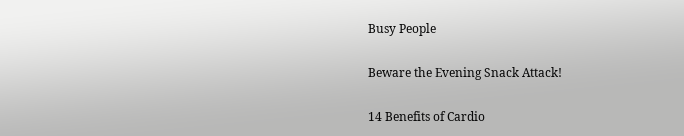Busy People

Beware the Evening Snack Attack!

14 Benefits of Cardio